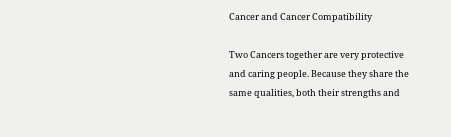Cancer and Cancer Compatibility

Two Cancers together are very protective and caring people. Because they share the same qualities, both their strengths and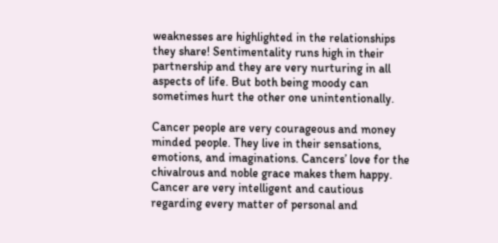weaknesses are highlighted in the relationships they share! Sentimentality runs high in their partnership and they are very nurturing in all aspects of life. But both being moody can sometimes hurt the other one unintentionally.

Cancer people are very courageous and money minded people. They live in their sensations, emotions, and imaginations. Cancers’ love for the chivalrous and noble grace makes them happy. Cancer are very intelligent and cautious regarding every matter of personal and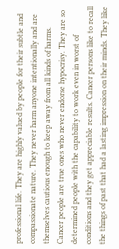professional life. They are highly valued by people for their subtle and compassionate nature. They never harm anyone intentionally and are themselves cautious enough to keep away from all kinds of harms. Cancer people are true ones who never endorse hypocrisy. They are so determined people with the capability to work even in worst of conditions and they get appreciable results. Cancer persons like to recall the things of past that had a lasting impression on their minds. They like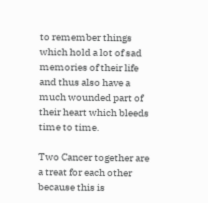to remember things which hold a lot of sad memories of their life and thus also have a much wounded part of their heart which bleeds time to time.

Two Cancer together are a treat for each other because this is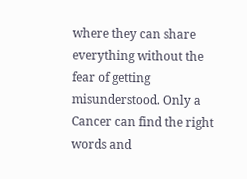where they can share everything without the fear of getting misunderstood. Only a Cancer can find the right words and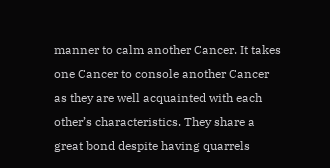manner to calm another Cancer. It takes one Cancer to console another Cancer as they are well acquainted with each other’s characteristics. They share a great bond despite having quarrels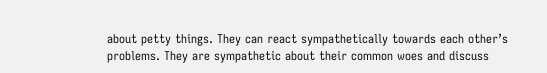about petty things. They can react sympathetically towards each other’s problems. They are sympathetic about their common woes and discuss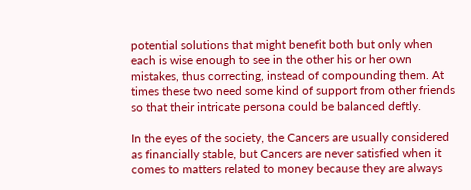potential solutions that might benefit both but only when each is wise enough to see in the other his or her own mistakes, thus correcting, instead of compounding them. At times these two need some kind of support from other friends so that their intricate persona could be balanced deftly.

In the eyes of the society, the Cancers are usually considered as financially stable, but Cancers are never satisfied when it comes to matters related to money because they are always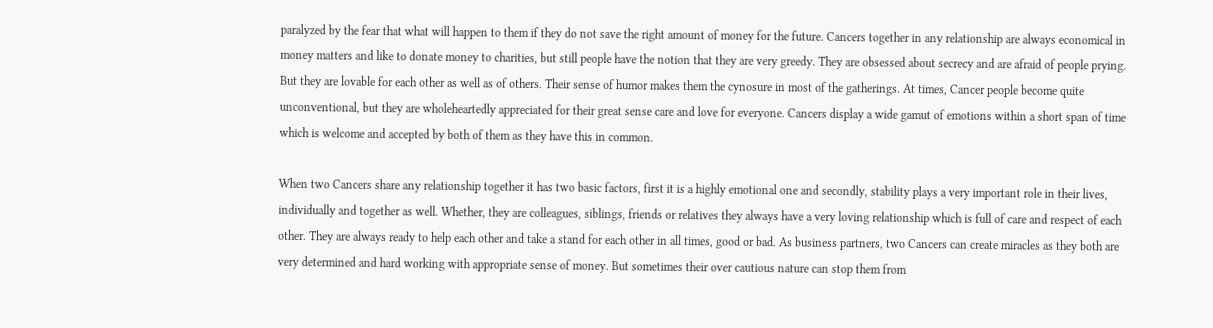paralyzed by the fear that what will happen to them if they do not save the right amount of money for the future. Cancers together in any relationship are always economical in money matters and like to donate money to charities, but still people have the notion that they are very greedy. They are obsessed about secrecy and are afraid of people prying. But they are lovable for each other as well as of others. Their sense of humor makes them the cynosure in most of the gatherings. At times, Cancer people become quite unconventional, but they are wholeheartedly appreciated for their great sense care and love for everyone. Cancers display a wide gamut of emotions within a short span of time which is welcome and accepted by both of them as they have this in common.

When two Cancers share any relationship together it has two basic factors, first it is a highly emotional one and secondly, stability plays a very important role in their lives, individually and together as well. Whether, they are colleagues, siblings, friends or relatives they always have a very loving relationship which is full of care and respect of each other. They are always ready to help each other and take a stand for each other in all times, good or bad. As business partners, two Cancers can create miracles as they both are very determined and hard working with appropriate sense of money. But sometimes their over cautious nature can stop them from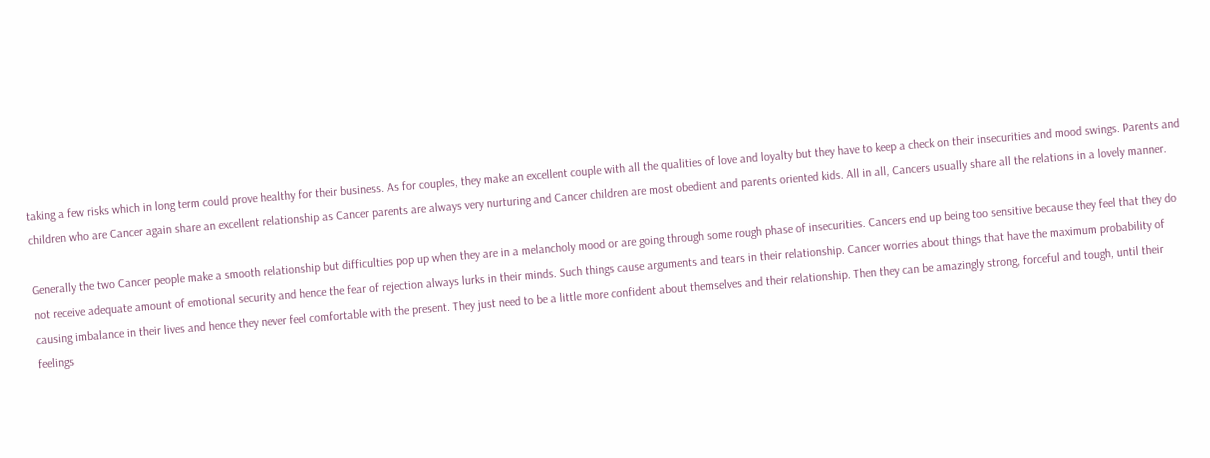taking a few risks which in long term could prove healthy for their business. As for couples, they make an excellent couple with all the qualities of love and loyalty but they have to keep a check on their insecurities and mood swings. Parents and children who are Cancer again share an excellent relationship as Cancer parents are always very nurturing and Cancer children are most obedient and parents oriented kids. All in all, Cancers usually share all the relations in a lovely manner.

Generally the two Cancer people make a smooth relationship but difficulties pop up when they are in a melancholy mood or are going through some rough phase of insecurities. Cancers end up being too sensitive because they feel that they do not receive adequate amount of emotional security and hence the fear of rejection always lurks in their minds. Such things cause arguments and tears in their relationship. Cancer worries about things that have the maximum probability of causing imbalance in their lives and hence they never feel comfortable with the present. They just need to be a little more confident about themselves and their relationship. Then they can be amazingly strong, forceful and tough, until their feelings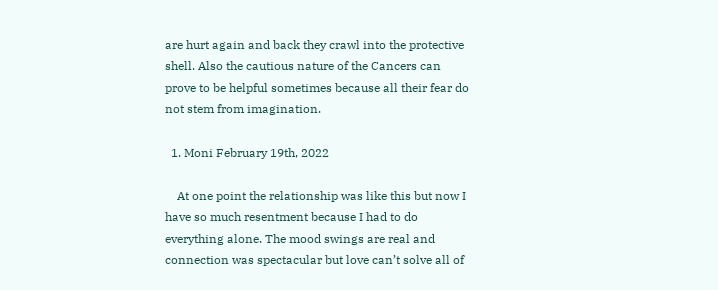are hurt again and back they crawl into the protective shell. Also the cautious nature of the Cancers can prove to be helpful sometimes because all their fear do not stem from imagination.

  1. Moni February 19th, 2022

    At one point the relationship was like this but now I have so much resentment because I had to do everything alone. The mood swings are real and connection was spectacular but love can’t solve all of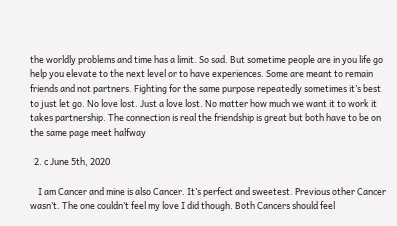the worldly problems and time has a limit. So sad. But sometime people are in you life go help you elevate to the next level or to have experiences. Some are meant to remain friends and not partners. Fighting for the same purpose repeatedly sometimes it’s best to just let go. No love lost. Just a love lost. No matter how much we want it to work it takes partnership. The connection is real the friendship is great but both have to be on the same page meet halfway

  2. c June 5th, 2020

    I am Cancer and mine is also Cancer. It’s perfect and sweetest. Previous other Cancer wasn’t. The one couldn’t feel my love I did though. Both Cancers should feel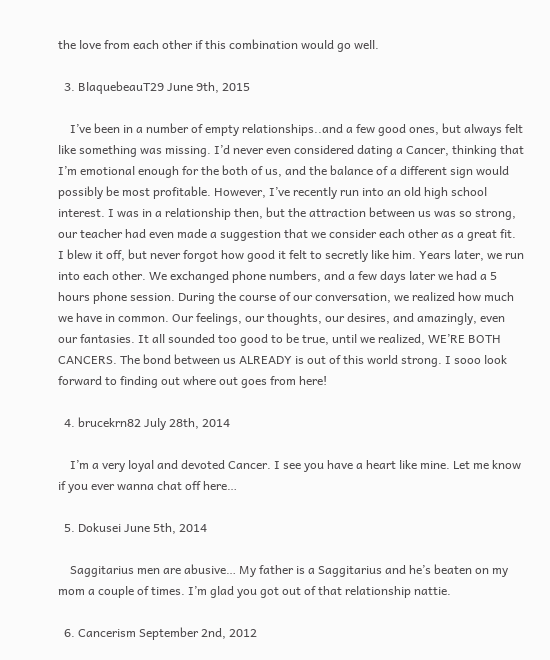the love from each other if this combination would go well.

  3. BlaquebeauT29 June 9th, 2015

    I’ve been in a number of empty relationships..and a few good ones, but always felt like something was missing. I’d never even considered dating a Cancer, thinking that I’m emotional enough for the both of us, and the balance of a different sign would possibly be most profitable. However, I’ve recently run into an old high school interest. I was in a relationship then, but the attraction between us was so strong, our teacher had even made a suggestion that we consider each other as a great fit. I blew it off, but never forgot how good it felt to secretly like him. Years later, we run into each other. We exchanged phone numbers, and a few days later we had a 5 hours phone session. During the course of our conversation, we realized how much we have in common. Our feelings, our thoughts, our desires, and amazingly, even our fantasies. It all sounded too good to be true, until we realized, WE’RE BOTH CANCERS. The bond between us ALREADY is out of this world strong. I sooo look forward to finding out where out goes from here!

  4. brucekrn82 July 28th, 2014

    I’m a very loyal and devoted Cancer. I see you have a heart like mine. Let me know if you ever wanna chat off here…

  5. Dokusei June 5th, 2014

    Saggitarius men are abusive… My father is a Saggitarius and he’s beaten on my mom a couple of times. I’m glad you got out of that relationship nattie.

  6. Cancerism September 2nd, 2012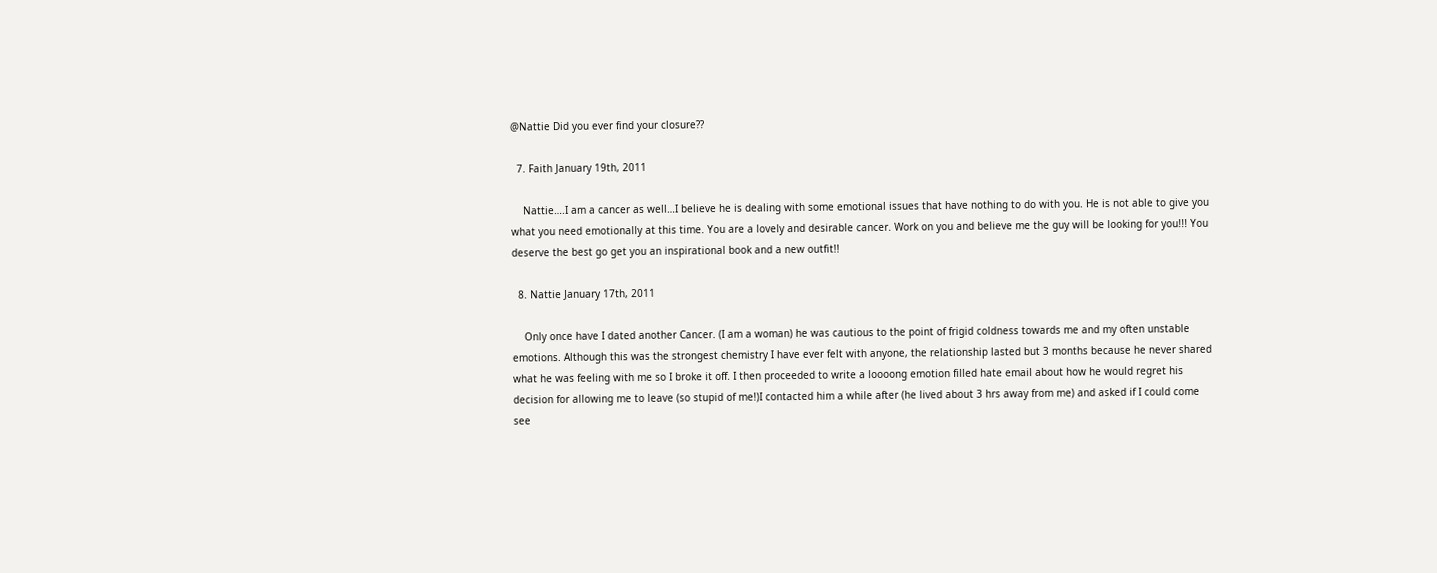@Nattie Did you ever find your closure??

  7. Faith January 19th, 2011

    Nattie….I am a cancer as well…I believe he is dealing with some emotional issues that have nothing to do with you. He is not able to give you what you need emotionally at this time. You are a lovely and desirable cancer. Work on you and believe me the guy will be looking for you!!! You deserve the best go get you an inspirational book and a new outfit!!

  8. Nattie January 17th, 2011

    Only once have I dated another Cancer. (I am a woman) he was cautious to the point of frigid coldness towards me and my often unstable emotions. Although this was the strongest chemistry I have ever felt with anyone, the relationship lasted but 3 months because he never shared what he was feeling with me so I broke it off. I then proceeded to write a loooong emotion filled hate email about how he would regret his decision for allowing me to leave (so stupid of me!)I contacted him a while after (he lived about 3 hrs away from me) and asked if I could come see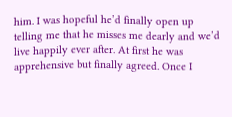him. I was hopeful he’d finally open up telling me that he misses me dearly and we’d live happily ever after. At first he was apprehensive but finally agreed. Once I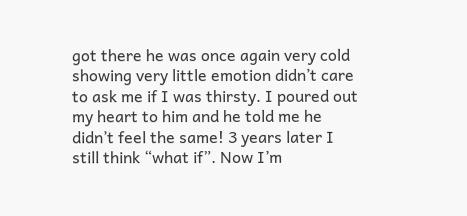got there he was once again very cold showing very little emotion didn’t care to ask me if I was thirsty. I poured out my heart to him and he told me he didn’t feel the same! 3 years later I still think “what if”. Now I’m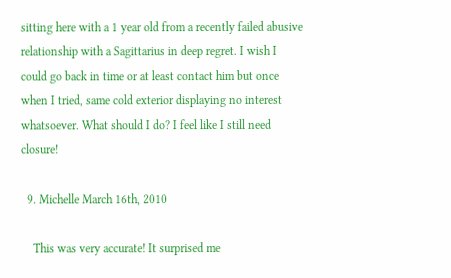sitting here with a 1 year old from a recently failed abusive relationship with a Sagittarius in deep regret. I wish I could go back in time or at least contact him but once when I tried, same cold exterior displaying no interest whatsoever. What should I do? I feel like I still need closure!

  9. Michelle March 16th, 2010

    This was very accurate! It surprised me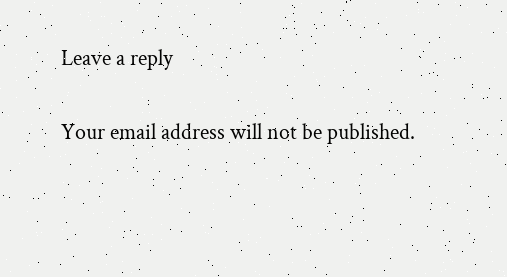Leave a reply

Your email address will not be published.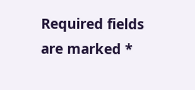Required fields are marked *